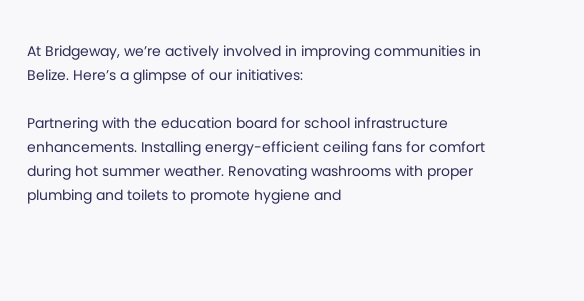At Bridgeway, we’re actively involved in improving communities in Belize. Here’s a glimpse of our initiatives:

Partnering with the education board for school infrastructure enhancements. Installing energy-efficient ceiling fans for comfort during hot summer weather. Renovating washrooms with proper plumbing and toilets to promote hygiene and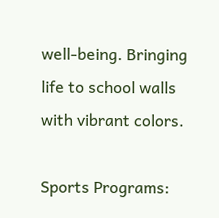well-being. Bringing life to school walls with vibrant colors.

Sports Programs: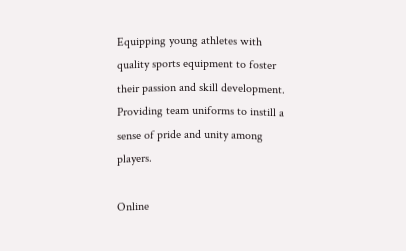Equipping young athletes with quality sports equipment to foster their passion and skill development. Providing team uniforms to instill a sense of pride and unity among players.

Online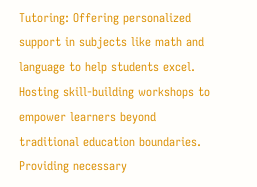Tutoring: Offering personalized support in subjects like math and language to help students excel. Hosting skill-building workshops to empower learners beyond traditional education boundaries. Providing necessary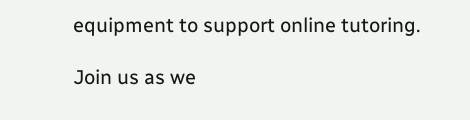equipment to support online tutoring.

Join us as we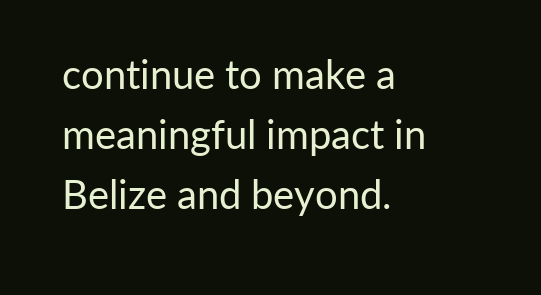continue to make a meaningful impact in Belize and beyond.